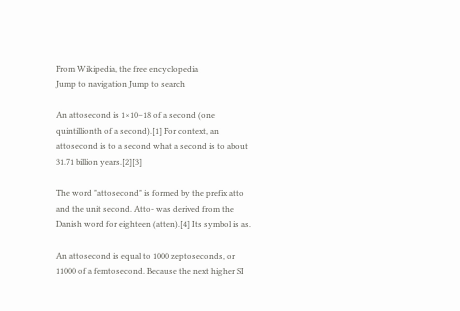From Wikipedia, the free encyclopedia
Jump to navigation Jump to search

An attosecond is 1×10−18 of a second (one quintillionth of a second).[1] For context, an attosecond is to a second what a second is to about 31.71 billion years.[2][3]

The word "attosecond" is formed by the prefix atto and the unit second. Atto- was derived from the Danish word for eighteen (atten).[4] Its symbol is as.

An attosecond is equal to 1000 zeptoseconds, or 11000 of a femtosecond. Because the next higher SI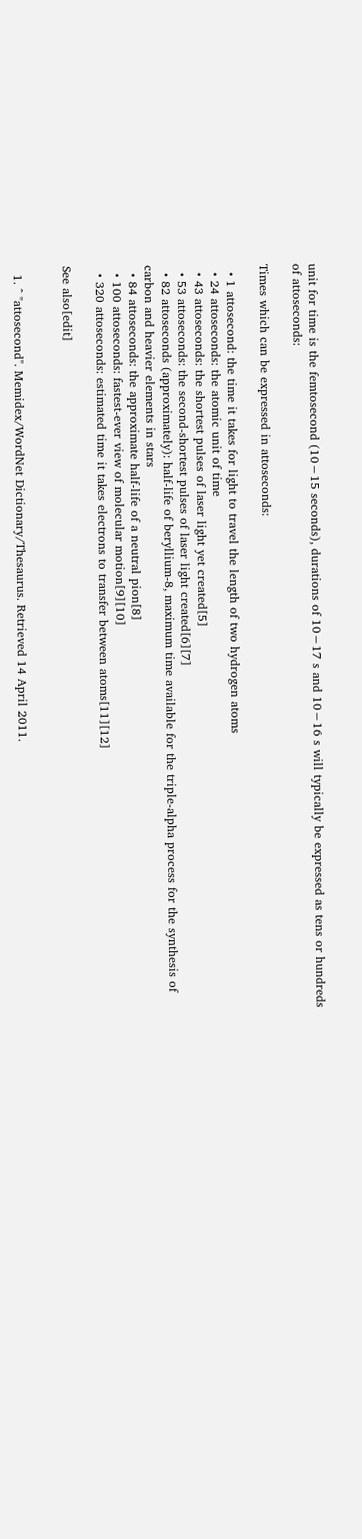unit for time is the femtosecond (10−15 seconds), durations of 10−17 s and 10−16 s will typically be expressed as tens or hundreds of attoseconds:

Times which can be expressed in attoseconds:

  • 1 attosecond: the time it takes for light to travel the length of two hydrogen atoms
  • 24 attoseconds: the atomic unit of time
  • 43 attoseconds: the shortest pulses of laser light yet created[5]
  • 53 attoseconds: the second-shortest pulses of laser light created[6][7]
  • 82 attoseconds (approximately): half-life of beryllium-8, maximum time available for the triple-alpha process for the synthesis of carbon and heavier elements in stars
  • 84 attoseconds: the approximate half-life of a neutral pion[8]
  • 100 attoseconds: fastest-ever view of molecular motion[9][10]
  • 320 attoseconds: estimated time it takes electrons to transfer between atoms[11][12]

See also[edit]


  1. ^ "attosecond". Memidex/WordNet Dictionary/Thesaurus. Retrieved 14 April 2011.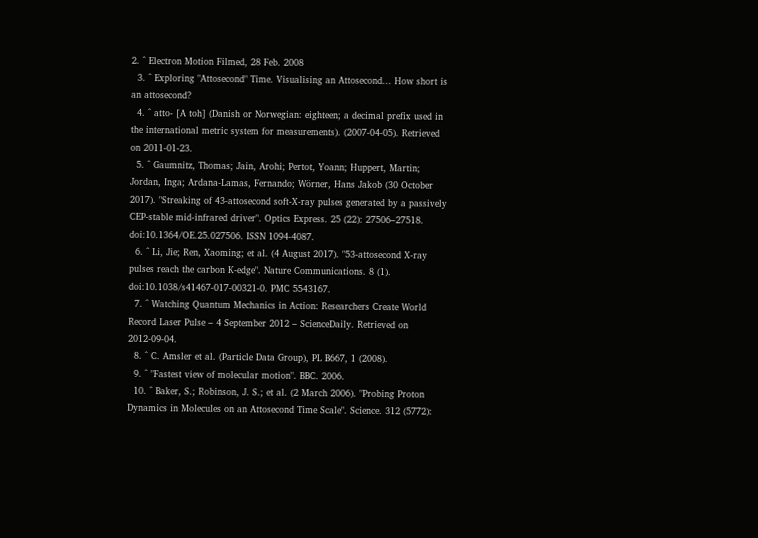2. ^ Electron Motion Filmed, 28 Feb. 2008
  3. ^ Exploring "Attosecond" Time. Visualising an Attosecond... How short is an attosecond?
  4. ^ atto- [A toh] (Danish or Norwegian: eighteen; a decimal prefix used in the international metric system for measurements). (2007-04-05). Retrieved on 2011-01-23.
  5. ^ Gaumnitz, Thomas; Jain, Arohi; Pertot, Yoann; Huppert, Martin; Jordan, Inga; Ardana-Lamas, Fernando; Wörner, Hans Jakob (30 October 2017). "Streaking of 43-attosecond soft-X-ray pulses generated by a passively CEP-stable mid-infrared driver". Optics Express. 25 (22): 27506–27518. doi:10.1364/OE.25.027506. ISSN 1094-4087.
  6. ^ Li, Jie; Ren, Xaoming; et al. (4 August 2017). "53-attosecond X-ray pulses reach the carbon K-edge". Nature Communications. 8 (1). doi:10.1038/s41467-017-00321-0. PMC 5543167.
  7. ^ Watching Quantum Mechanics in Action: Researchers Create World Record Laser Pulse – 4 September 2012 – ScienceDaily. Retrieved on 2012-09-04.
  8. ^ C. Amsler et al. (Particle Data Group), PL B667, 1 (2008).
  9. ^ "Fastest view of molecular motion". BBC. 2006.
  10. ^ Baker, S.; Robinson, J. S.; et al. (2 March 2006). "Probing Proton Dynamics in Molecules on an Attosecond Time Scale". Science. 312 (5772):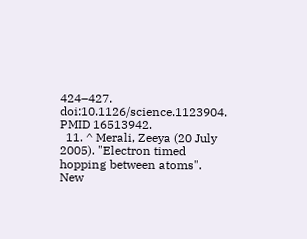424–427. doi:10.1126/science.1123904. PMID 16513942.
  11. ^ Merali, Zeeya (20 July 2005). "Electron timed hopping between atoms". New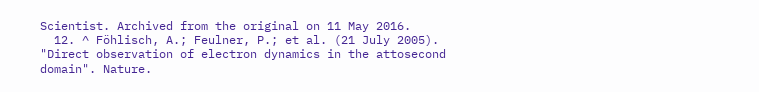Scientist. Archived from the original on 11 May 2016.
  12. ^ Föhlisch, A.; Feulner, P.; et al. (21 July 2005). "Direct observation of electron dynamics in the attosecond domain". Nature.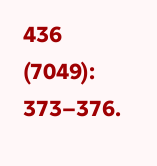436 (7049): 373–376.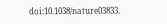doi:10.1038/nature03833.